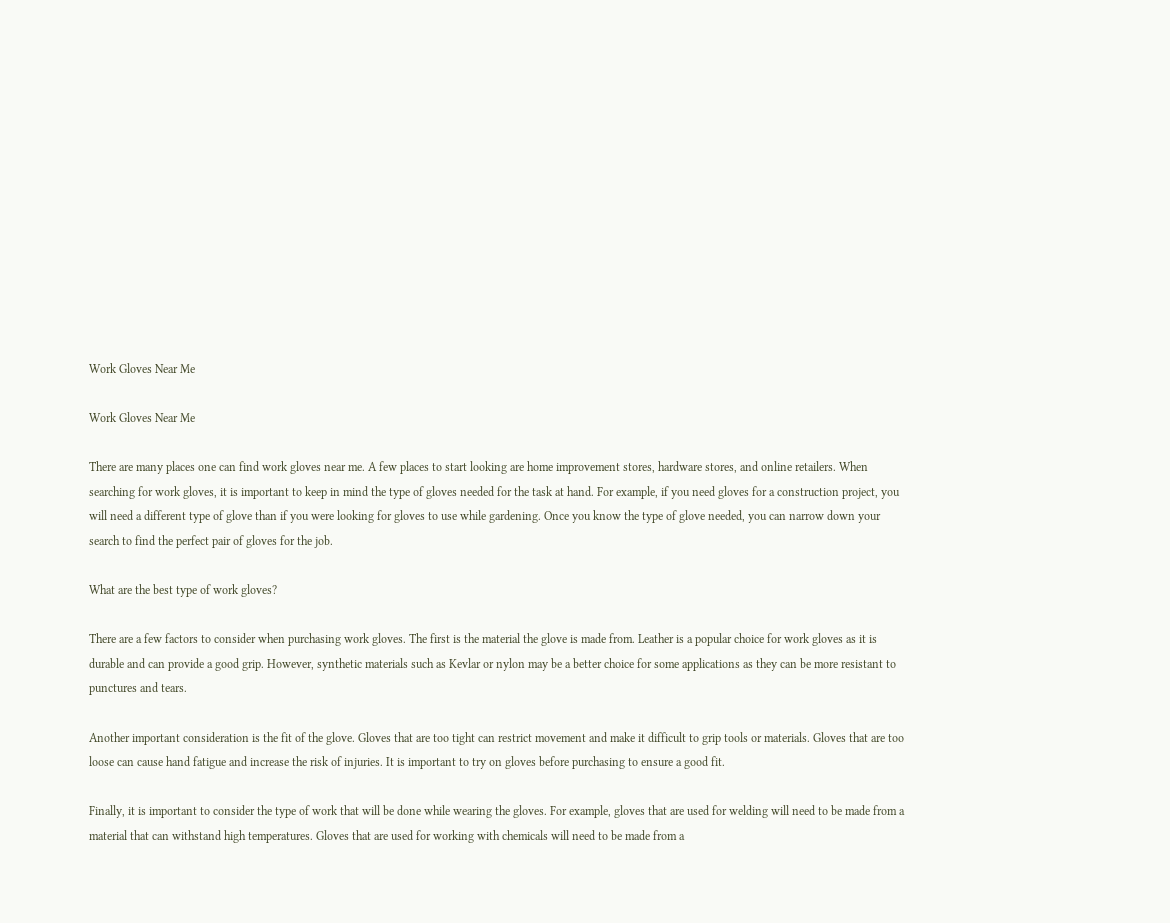Work Gloves Near Me

Work Gloves Near Me

There are many places one can find work gloves near me. A few places to start looking are home improvement stores, hardware stores, and online retailers. When searching for work gloves, it is important to keep in mind the type of gloves needed for the task at hand. For example, if you need gloves for a construction project, you will need a different type of glove than if you were looking for gloves to use while gardening. Once you know the type of glove needed, you can narrow down your search to find the perfect pair of gloves for the job.

What are the best type of work gloves?

There are a few factors to consider when purchasing work gloves. The first is the material the glove is made from. Leather is a popular choice for work gloves as it is durable and can provide a good grip. However, synthetic materials such as Kevlar or nylon may be a better choice for some applications as they can be more resistant to punctures and tears.

Another important consideration is the fit of the glove. Gloves that are too tight can restrict movement and make it difficult to grip tools or materials. Gloves that are too loose can cause hand fatigue and increase the risk of injuries. It is important to try on gloves before purchasing to ensure a good fit.

Finally, it is important to consider the type of work that will be done while wearing the gloves. For example, gloves that are used for welding will need to be made from a material that can withstand high temperatures. Gloves that are used for working with chemicals will need to be made from a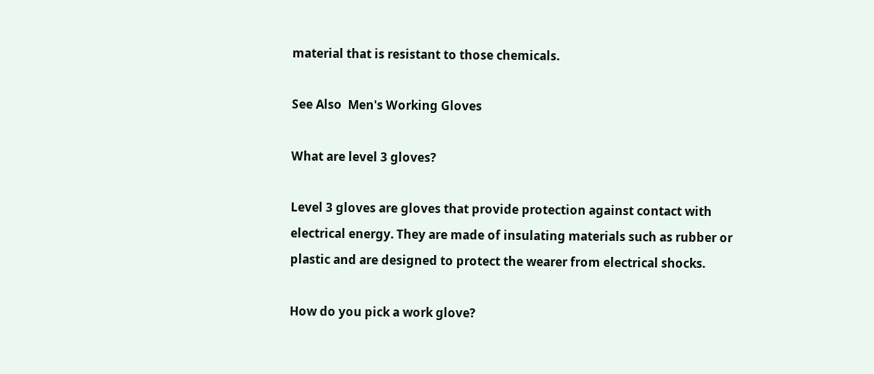material that is resistant to those chemicals.

See Also  Men's Working Gloves

What are level 3 gloves?

Level 3 gloves are gloves that provide protection against contact with electrical energy. They are made of insulating materials such as rubber or plastic and are designed to protect the wearer from electrical shocks.

How do you pick a work glove?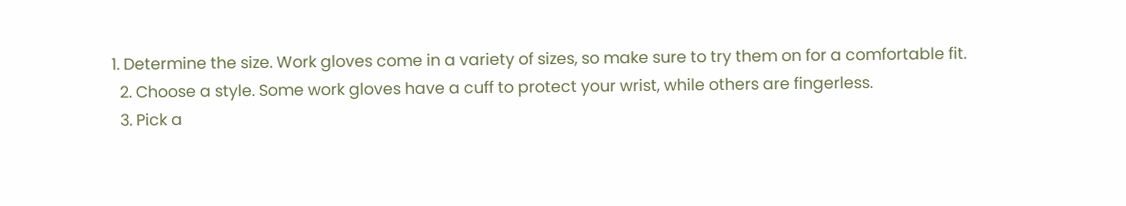1. Determine the size. Work gloves come in a variety of sizes, so make sure to try them on for a comfortable fit.
  2. Choose a style. Some work gloves have a cuff to protect your wrist, while others are fingerless.
  3. Pick a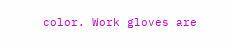color. Work gloves are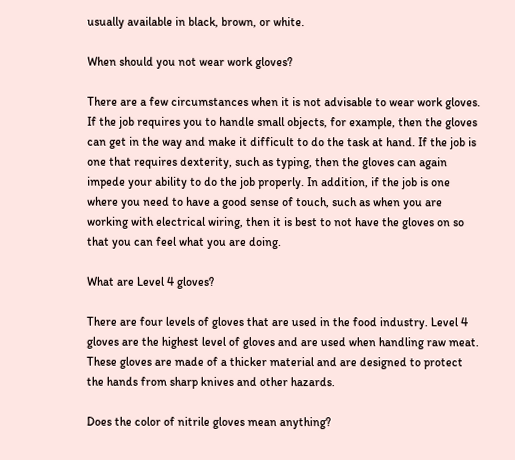usually available in black, brown, or white.

When should you not wear work gloves?

There are a few circumstances when it is not advisable to wear work gloves. If the job requires you to handle small objects, for example, then the gloves can get in the way and make it difficult to do the task at hand. If the job is one that requires dexterity, such as typing, then the gloves can again impede your ability to do the job properly. In addition, if the job is one where you need to have a good sense of touch, such as when you are working with electrical wiring, then it is best to not have the gloves on so that you can feel what you are doing.

What are Level 4 gloves?

There are four levels of gloves that are used in the food industry. Level 4 gloves are the highest level of gloves and are used when handling raw meat. These gloves are made of a thicker material and are designed to protect the hands from sharp knives and other hazards.

Does the color of nitrile gloves mean anything?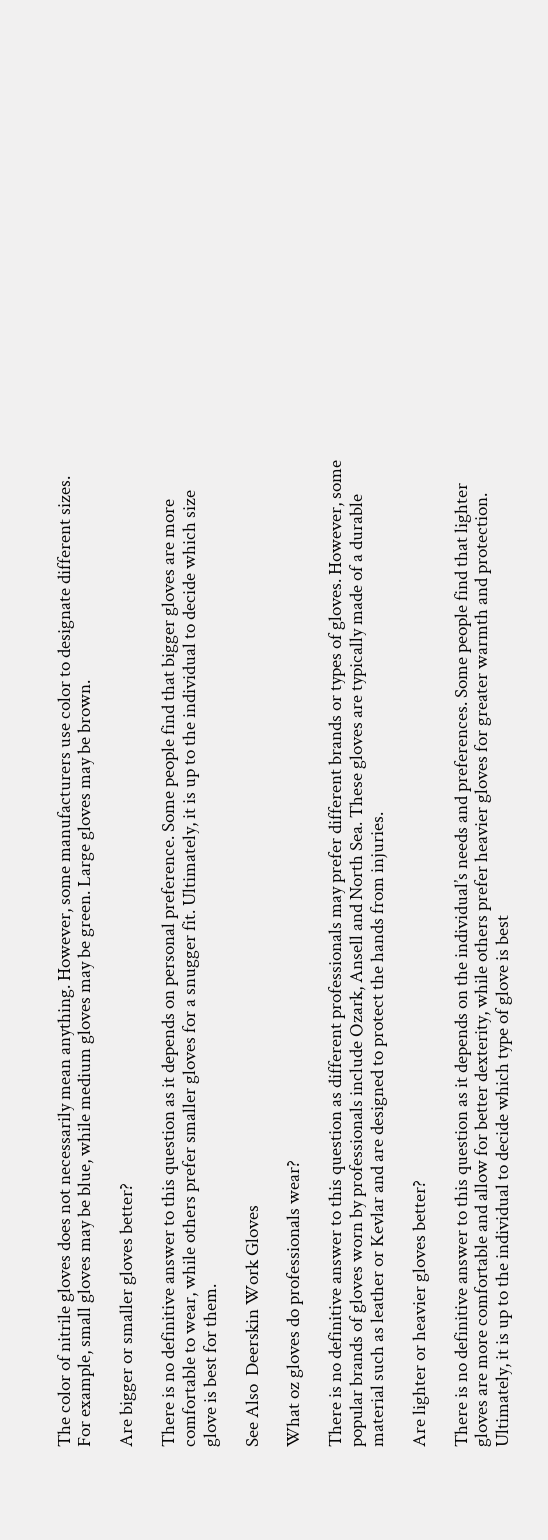The color of nitrile gloves does not necessarily mean anything. However, some manufacturers use color to designate different sizes. For example, small gloves may be blue, while medium gloves may be green. Large gloves may be brown.

Are bigger or smaller gloves better?

There is no definitive answer to this question as it depends on personal preference. Some people find that bigger gloves are more comfortable to wear, while others prefer smaller gloves for a snugger fit. Ultimately, it is up to the individual to decide which size glove is best for them.

See Also  Deerskin Work Gloves

What oz gloves do professionals wear?

There is no definitive answer to this question as different professionals may prefer different brands or types of gloves. However, some popular brands of gloves worn by professionals include Ozark, Ansell and North Sea. These gloves are typically made of a durable material such as leather or Kevlar and are designed to protect the hands from injuries.

Are lighter or heavier gloves better?

There is no definitive answer to this question as it depends on the individual’s needs and preferences. Some people find that lighter gloves are more comfortable and allow for better dexterity, while others prefer heavier gloves for greater warmth and protection. Ultimately, it is up to the individual to decide which type of glove is best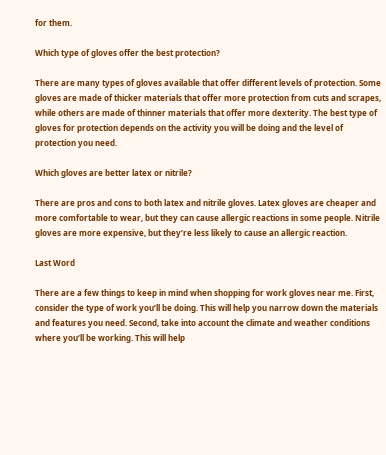for them.

Which type of gloves offer the best protection?

There are many types of gloves available that offer different levels of protection. Some gloves are made of thicker materials that offer more protection from cuts and scrapes, while others are made of thinner materials that offer more dexterity. The best type of gloves for protection depends on the activity you will be doing and the level of protection you need.

Which gloves are better latex or nitrile?

There are pros and cons to both latex and nitrile gloves. Latex gloves are cheaper and more comfortable to wear, but they can cause allergic reactions in some people. Nitrile gloves are more expensive, but they’re less likely to cause an allergic reaction.

Last Word

There are a few things to keep in mind when shopping for work gloves near me. First, consider the type of work you’ll be doing. This will help you narrow down the materials and features you need. Second, take into account the climate and weather conditions where you’ll be working. This will help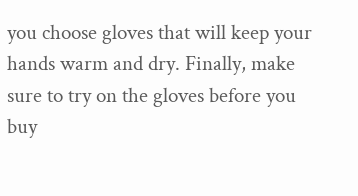you choose gloves that will keep your hands warm and dry. Finally, make sure to try on the gloves before you buy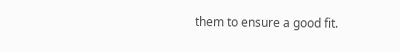them to ensure a good fit.